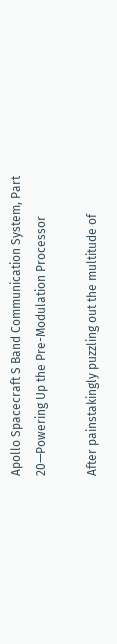Apollo Spacecraft S Band Communication System, Part 20—Powering Up the Pre-Modulation Processor

After painstakingly puzzling out the multitude of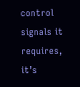control signals it requires, it’s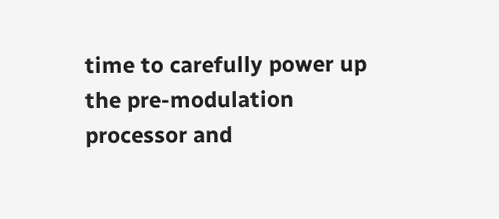time to carefully power up the pre-modulation processor and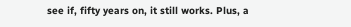see if, fifty years on, it still works. Plus, a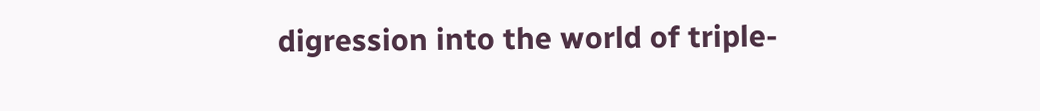digression into the world of triple-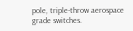pole, triple-throw aerospace grade switches.